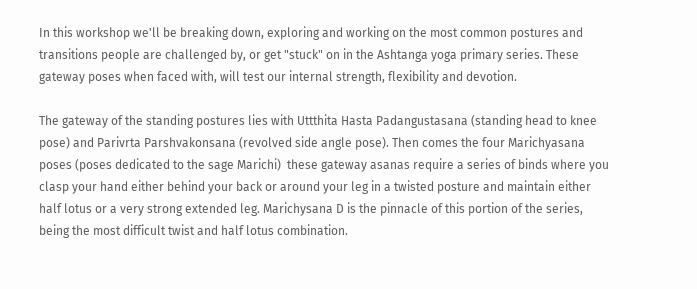In this workshop we'll be breaking down, exploring and working on the most common postures and transitions people are challenged by, or get "stuck" on in the Ashtanga yoga primary series. These gateway poses when faced with, will test our internal strength, flexibility and devotion.

The gateway of the standing postures lies with Uttthita Hasta Padangustasana (standing head to knee pose) and Parivrta Parshvakonsana (revolved side angle pose). Then comes the four Marichyasana poses (poses dedicated to the sage Marichi)  these gateway asanas require a series of binds where you clasp your hand either behind your back or around your leg in a twisted posture and maintain either half lotus or a very strong extended leg. Marichysana D is the pinnacle of this portion of the series, being the most difficult twist and half lotus combination.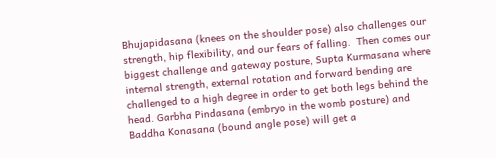Bhujapidasana (knees on the shoulder pose) also challenges our strength, hip flexibility, and our fears of falling.  Then comes our biggest challenge and gateway posture, Supta Kurmasana where internal strength, external rotation and forward bending are challenged to a high degree in order to get both legs behind the head. Garbha Pindasana (embryo in the womb posture) and Baddha Konasana (bound angle pose) will get a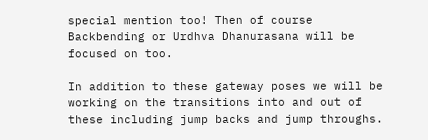special mention too! Then of course Backbending or Urdhva Dhanurasana will be focused on too.

In addition to these gateway poses we will be working on the transitions into and out of these including jump backs and jump throughs.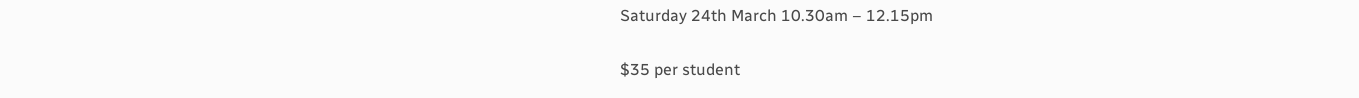Saturday 24th March 10.30am – 12.15pm

$35 per student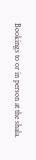Bookings to or in person at the shala.